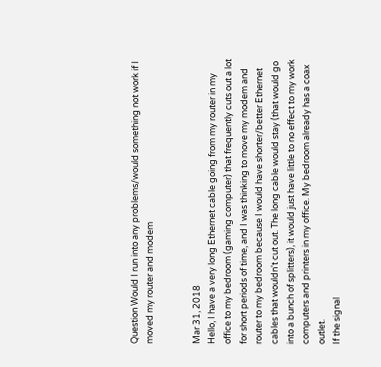Question Would I run into any problems/would something not work if I moved my router and modem


Mar 31, 2018
Hello, I have a very long Ethernet cable going from my router in my office to my bedroom (gaming computer) that frequently cuts out a lot for short periods of time, and I was thinking to move my modem and router to my bedroom because I would have shorter/better Ethernet cables that wouldn't cut out. The long cable would stay (that would go into a bunch of splitters), it would just have little to no effect to my work computers and printers in my office. My bedroom already has a coax outlet.
If the signal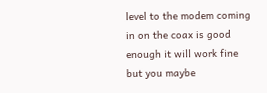level to the modem coming in on the coax is good enough it will work fine but you maybe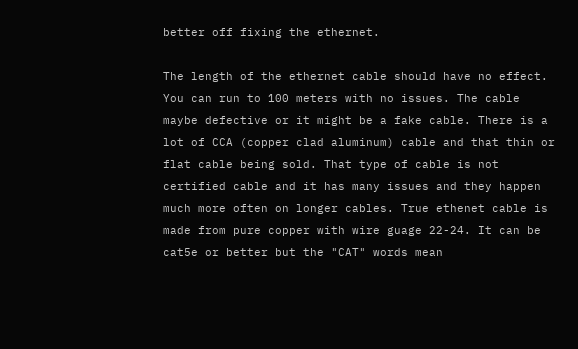better off fixing the ethernet.

The length of the ethernet cable should have no effect. You can run to 100 meters with no issues. The cable maybe defective or it might be a fake cable. There is a lot of CCA (copper clad aluminum) cable and that thin or flat cable being sold. That type of cable is not certified cable and it has many issues and they happen much more often on longer cables. True ethenet cable is made from pure copper with wire guage 22-24. It can be cat5e or better but the "CAT" words mean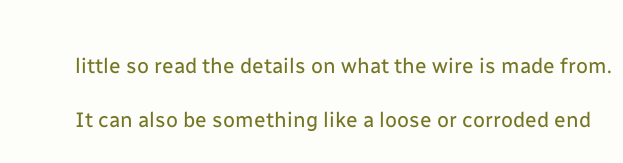little so read the details on what the wire is made from.

It can also be something like a loose or corroded end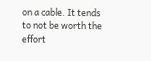on a cable. It tends to not be worth the effort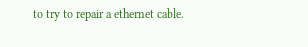to try to repair a ethernet cable.